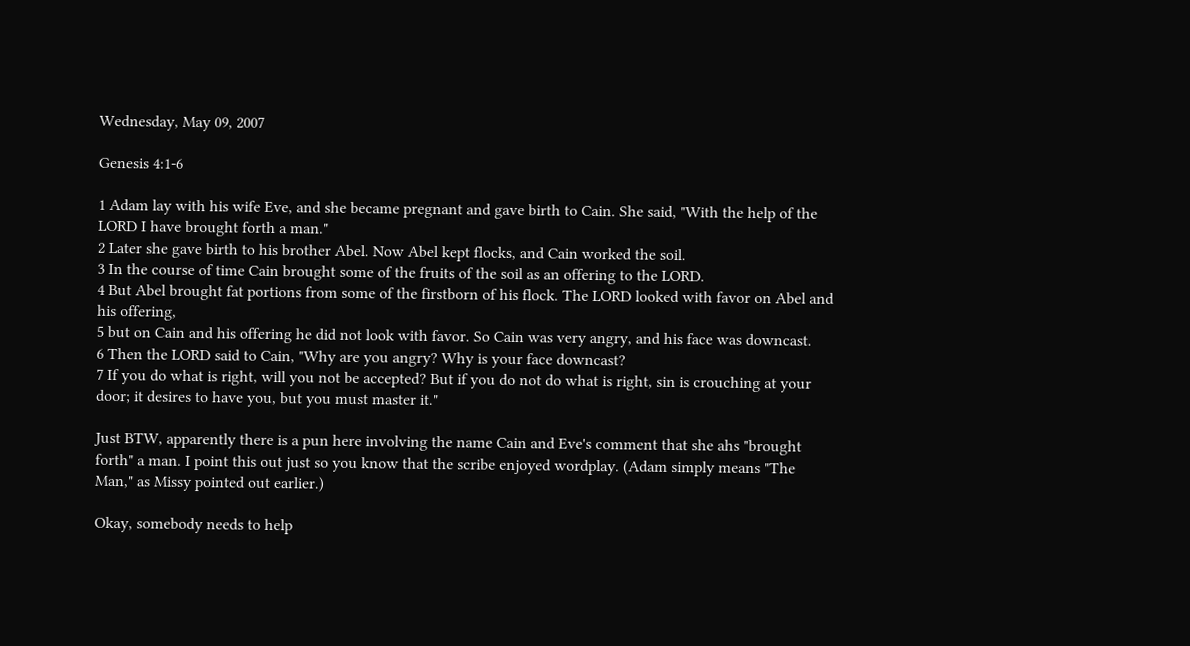Wednesday, May 09, 2007

Genesis 4:1-6

1 Adam lay with his wife Eve, and she became pregnant and gave birth to Cain. She said, "With the help of the LORD I have brought forth a man."
2 Later she gave birth to his brother Abel. Now Abel kept flocks, and Cain worked the soil.
3 In the course of time Cain brought some of the fruits of the soil as an offering to the LORD.
4 But Abel brought fat portions from some of the firstborn of his flock. The LORD looked with favor on Abel and his offering,
5 but on Cain and his offering he did not look with favor. So Cain was very angry, and his face was downcast.
6 Then the LORD said to Cain, "Why are you angry? Why is your face downcast?
7 If you do what is right, will you not be accepted? But if you do not do what is right, sin is crouching at your door; it desires to have you, but you must master it."

Just BTW, apparently there is a pun here involving the name Cain and Eve's comment that she ahs "brought forth" a man. I point this out just so you know that the scribe enjoyed wordplay. (Adam simply means "The Man," as Missy pointed out earlier.)

Okay, somebody needs to help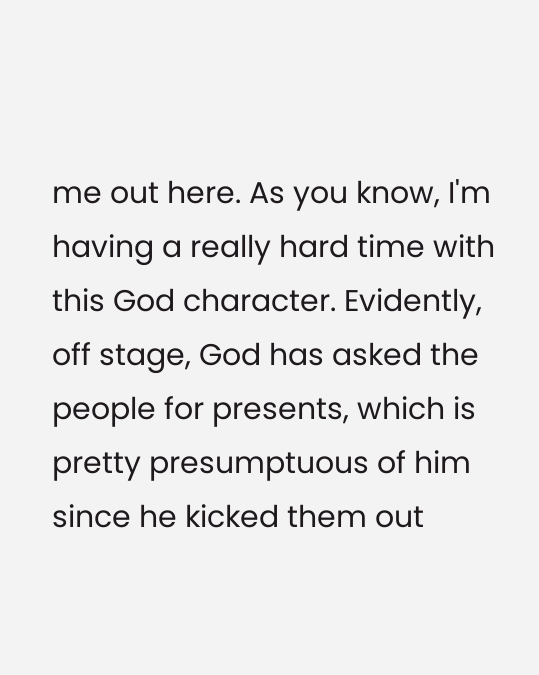me out here. As you know, I'm having a really hard time with this God character. Evidently, off stage, God has asked the people for presents, which is pretty presumptuous of him since he kicked them out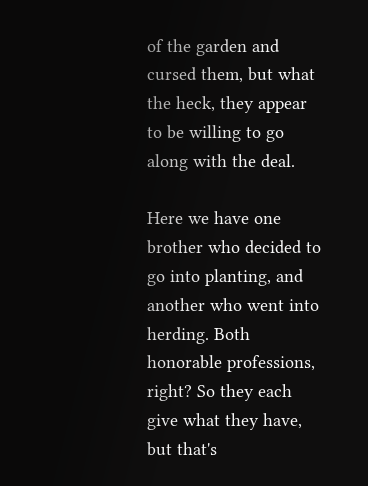of the garden and cursed them, but what the heck, they appear to be willing to go along with the deal.

Here we have one brother who decided to go into planting, and another who went into herding. Both honorable professions, right? So they each give what they have, but that's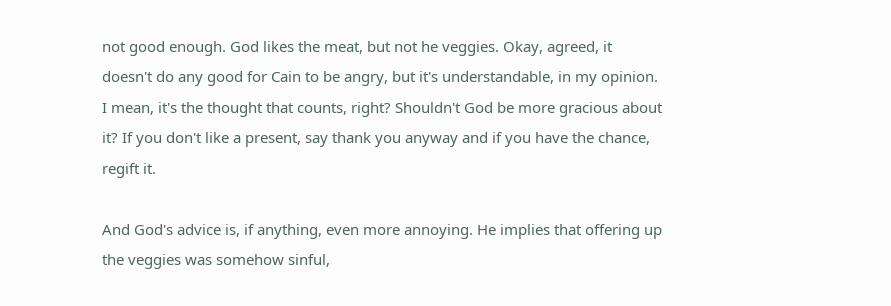not good enough. God likes the meat, but not he veggies. Okay, agreed, it doesn't do any good for Cain to be angry, but it's understandable, in my opinion. I mean, it's the thought that counts, right? Shouldn't God be more gracious about it? If you don't like a present, say thank you anyway and if you have the chance, regift it.

And God's advice is, if anything, even more annoying. He implies that offering up the veggies was somehow sinful,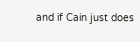and if Cain just does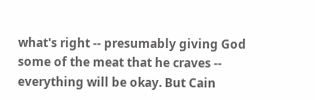what's right -- presumably giving God some of the meat that he craves -- everything will be okay. But Cain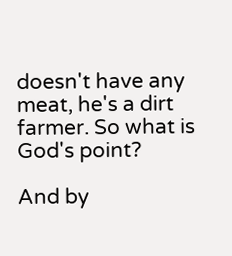doesn't have any meat, he's a dirt farmer. So what is God's point?

And by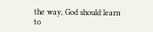the way, God should learn to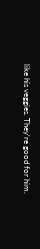like his veggies. They're good for him.